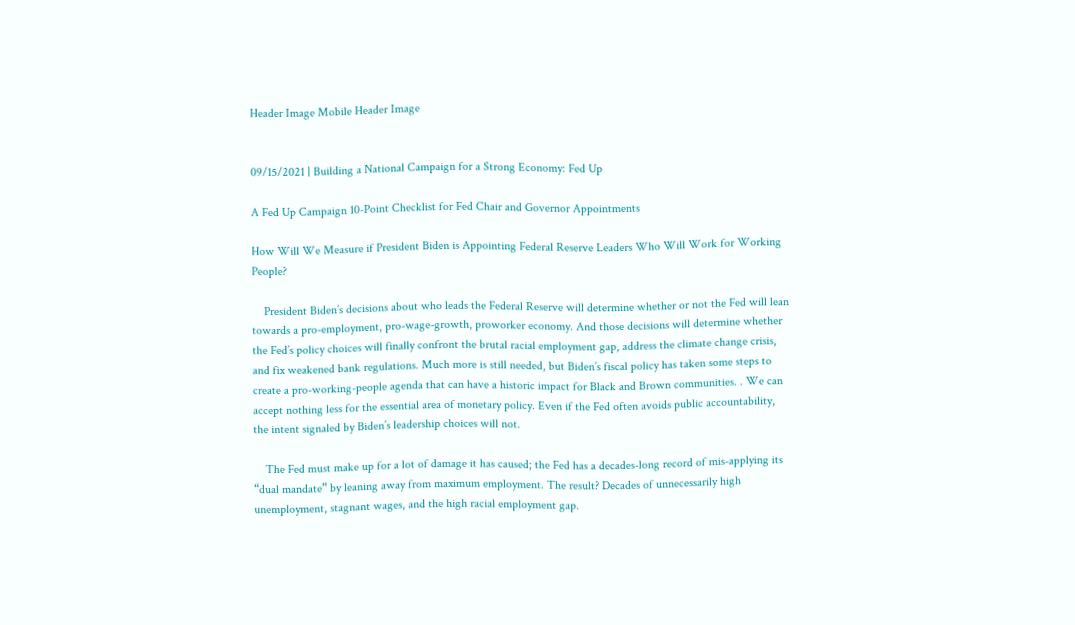Header Image Mobile Header Image


09/15/2021 | Building a National Campaign for a Strong Economy: Fed Up

A Fed Up Campaign 10-Point Checklist for Fed Chair and Governor Appointments

How Will We Measure if President Biden is Appointing Federal Reserve Leaders Who Will Work for Working People?

    President Biden’s decisions about who leads the Federal Reserve will determine whether or not the Fed will lean towards a pro-employment, pro-wage-growth, proworker economy. And those decisions will determine whether the Fed’s policy choices will finally confront the brutal racial employment gap, address the climate change crisis, and fix weakened bank regulations. Much more is still needed, but Biden’s fiscal policy has taken some steps to create a pro-working-people agenda that can have a historic impact for Black and Brown communities. . We can accept nothing less for the essential area of monetary policy. Even if the Fed often avoids public accountability, the intent signaled by Biden’s leadership choices will not.

    The Fed must make up for a lot of damage it has caused; the Fed has a decades-long record of mis-applying its “dual mandate” by leaning away from maximum employment. The result? Decades of unnecessarily high unemployment, stagnant wages, and the high racial employment gap.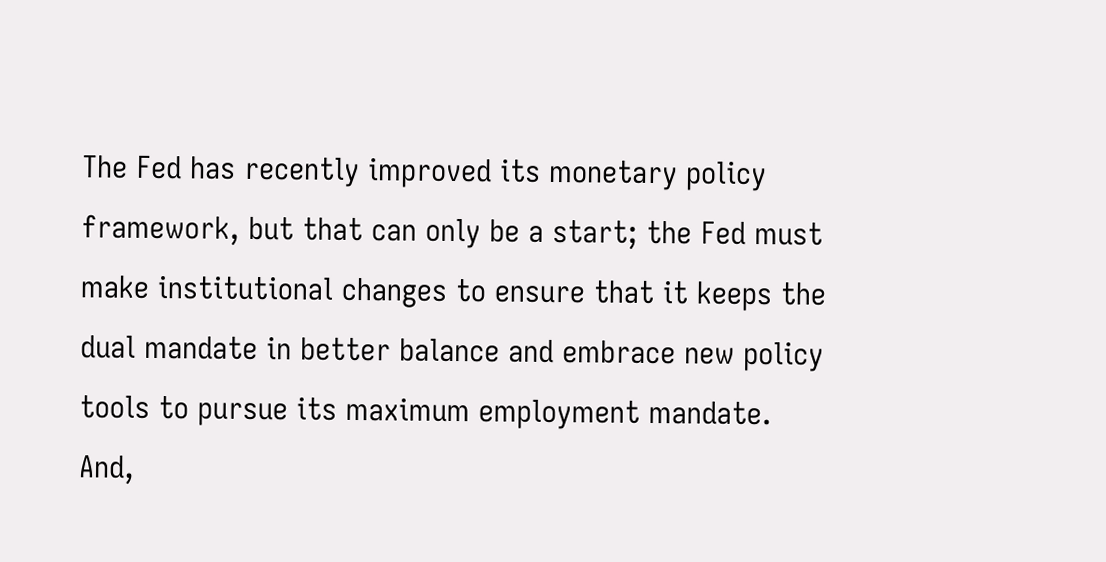The Fed has recently improved its monetary policy framework, but that can only be a start; the Fed must make institutional changes to ensure that it keeps the dual mandate in better balance and embrace new policy tools to pursue its maximum employment mandate. And,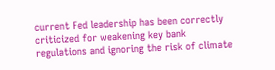current Fed leadership has been correctly criticized for weakening key bank regulations and ignoring the risk of climate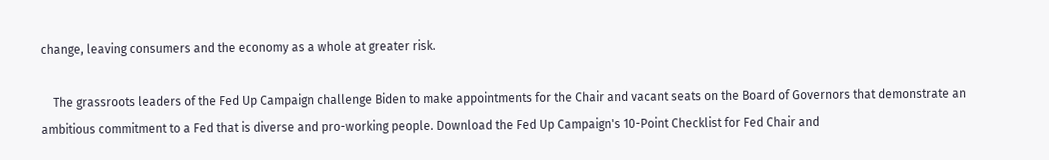change, leaving consumers and the economy as a whole at greater risk.

    The grassroots leaders of the Fed Up Campaign challenge Biden to make appointments for the Chair and vacant seats on the Board of Governors that demonstrate an ambitious commitment to a Fed that is diverse and pro-working people. Download the Fed Up Campaign's 10-Point Checklist for Fed Chair and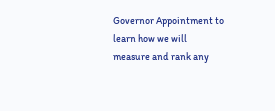Governor Appointment to learn how we will measure and rank any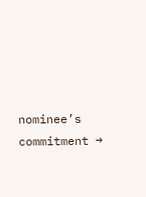nominee’s commitment →